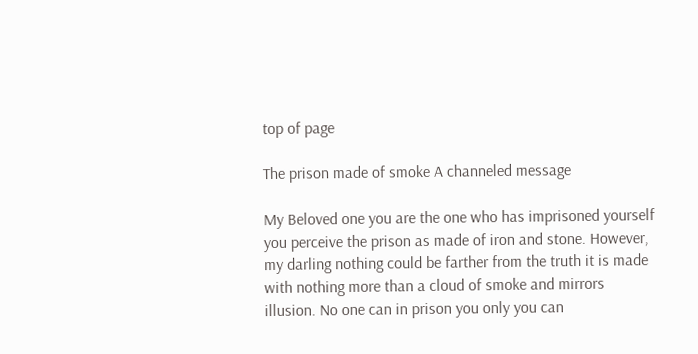top of page

The prison made of smoke A channeled message

My Beloved one you are the one who has imprisoned yourself you perceive the prison as made of iron and stone. However, my darling nothing could be farther from the truth it is made with nothing more than a cloud of smoke and mirrors illusion. No one can in prison you only you can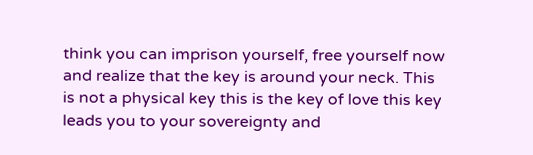think you can imprison yourself, free yourself now and realize that the key is around your neck. This is not a physical key this is the key of love this key leads you to your sovereignty and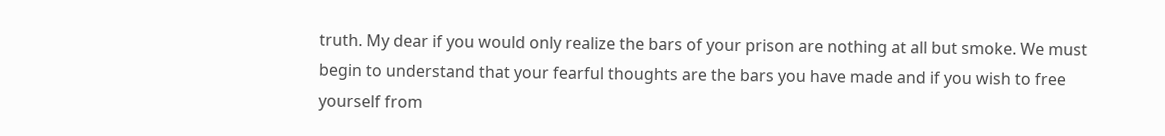truth. My dear if you would only realize the bars of your prison are nothing at all but smoke. We must begin to understand that your fearful thoughts are the bars you have made and if you wish to free yourself from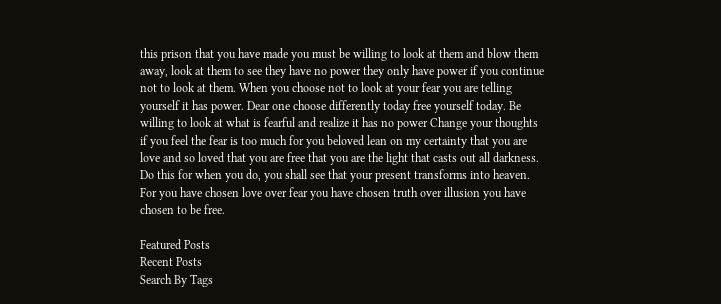this prison that you have made you must be willing to look at them and blow them away, look at them to see they have no power they only have power if you continue not to look at them. When you choose not to look at your fear you are telling yourself it has power. Dear one choose differently today free yourself today. Be willing to look at what is fearful and realize it has no power Change your thoughts if you feel the fear is too much for you beloved lean on my certainty that you are love and so loved that you are free that you are the light that casts out all darkness. Do this for when you do, you shall see that your present transforms into heaven. For you have chosen love over fear you have chosen truth over illusion you have chosen to be free.

Featured Posts
Recent Posts
Search By Tags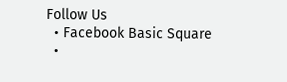Follow Us
  • Facebook Basic Square
  •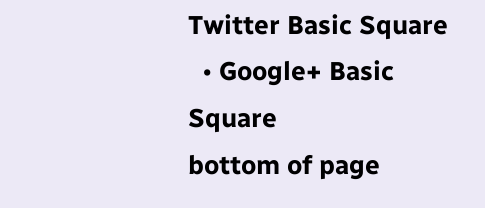Twitter Basic Square
  • Google+ Basic Square
bottom of page